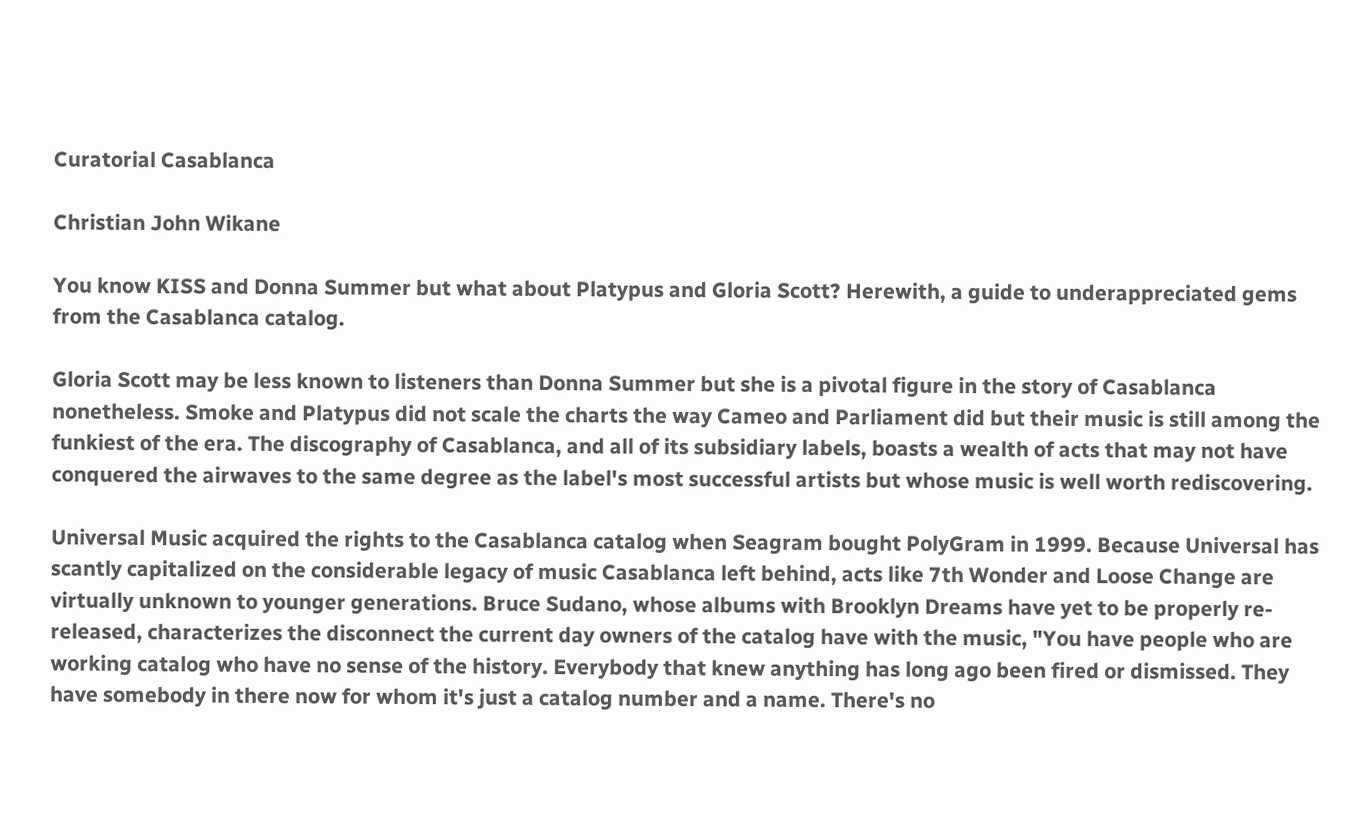Curatorial Casablanca

Christian John Wikane

You know KISS and Donna Summer but what about Platypus and Gloria Scott? Herewith, a guide to underappreciated gems from the Casablanca catalog.

Gloria Scott may be less known to listeners than Donna Summer but she is a pivotal figure in the story of Casablanca nonetheless. Smoke and Platypus did not scale the charts the way Cameo and Parliament did but their music is still among the funkiest of the era. The discography of Casablanca, and all of its subsidiary labels, boasts a wealth of acts that may not have conquered the airwaves to the same degree as the label's most successful artists but whose music is well worth rediscovering.

Universal Music acquired the rights to the Casablanca catalog when Seagram bought PolyGram in 1999. Because Universal has scantly capitalized on the considerable legacy of music Casablanca left behind, acts like 7th Wonder and Loose Change are virtually unknown to younger generations. Bruce Sudano, whose albums with Brooklyn Dreams have yet to be properly re-released, characterizes the disconnect the current day owners of the catalog have with the music, "You have people who are working catalog who have no sense of the history. Everybody that knew anything has long ago been fired or dismissed. They have somebody in there now for whom it's just a catalog number and a name. There's no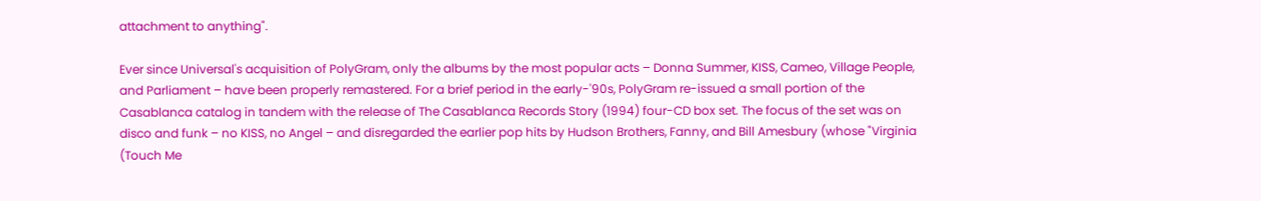attachment to anything".

Ever since Universal's acquisition of PolyGram, only the albums by the most popular acts – Donna Summer, KISS, Cameo, Village People, and Parliament – have been properly remastered. For a brief period in the early-'90s, PolyGram re-issued a small portion of the Casablanca catalog in tandem with the release of The Casablanca Records Story (1994) four-CD box set. The focus of the set was on disco and funk – no KISS, no Angel – and disregarded the earlier pop hits by Hudson Brothers, Fanny, and Bill Amesbury (whose "Virginia (Touch Me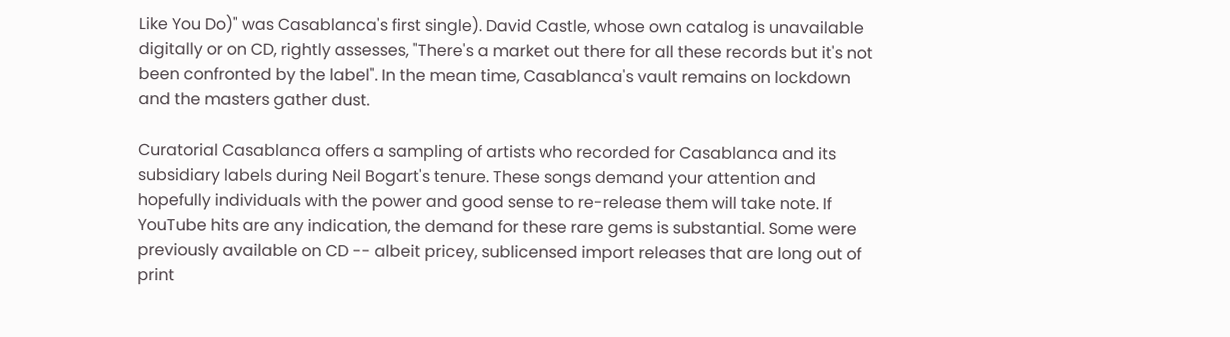Like You Do)" was Casablanca's first single). David Castle, whose own catalog is unavailable digitally or on CD, rightly assesses, "There's a market out there for all these records but it's not been confronted by the label". In the mean time, Casablanca's vault remains on lockdown and the masters gather dust.

Curatorial Casablanca offers a sampling of artists who recorded for Casablanca and its subsidiary labels during Neil Bogart's tenure. These songs demand your attention and hopefully individuals with the power and good sense to re-release them will take note. If YouTube hits are any indication, the demand for these rare gems is substantial. Some were previously available on CD -- albeit pricey, sublicensed import releases that are long out of print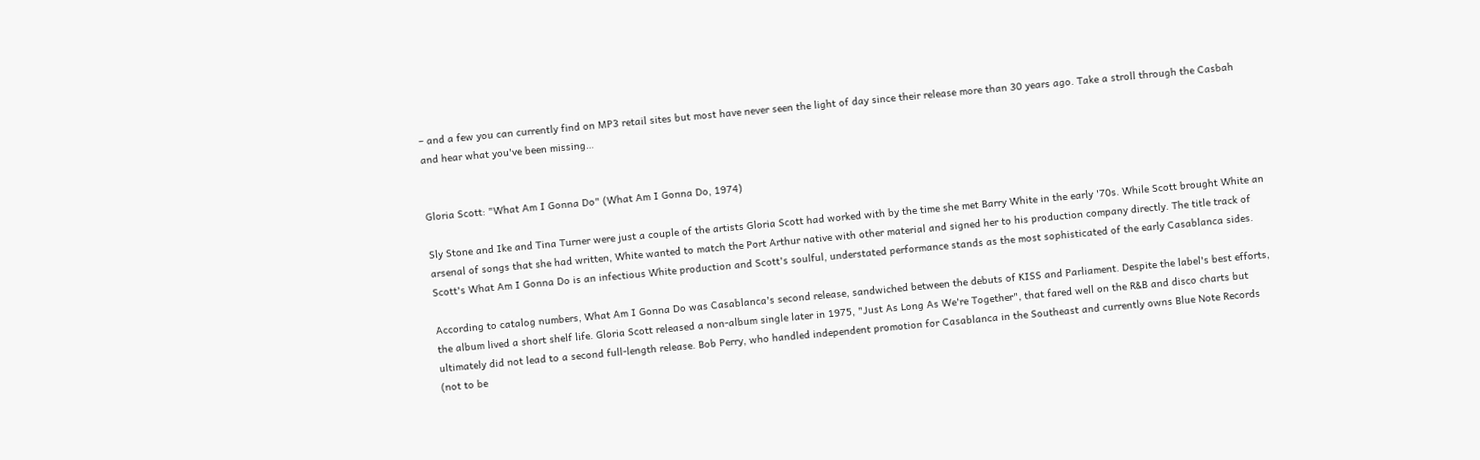– and a few you can currently find on MP3 retail sites but most have never seen the light of day since their release more than 30 years ago. Take a stroll through the Casbah and hear what you've been missing…


Gloria Scott: "What Am I Gonna Do" (What Am I Gonna Do, 1974)

Sly Stone and Ike and Tina Turner were just a couple of the artists Gloria Scott had worked with by the time she met Barry White in the early '70s. While Scott brought White an arsenal of songs that she had written, White wanted to match the Port Arthur native with other material and signed her to his production company directly. The title track of Scott's What Am I Gonna Do is an infectious White production and Scott's soulful, understated performance stands as the most sophisticated of the early Casablanca sides.

According to catalog numbers, What Am I Gonna Do was Casablanca's second release, sandwiched between the debuts of KISS and Parliament. Despite the label's best efforts, the album lived a short shelf life. Gloria Scott released a non-album single later in 1975, "Just As Long As We're Together", that fared well on the R&B and disco charts but ultimately did not lead to a second full-length release. Bob Perry, who handled independent promotion for Casablanca in the Southeast and currently owns Blue Note Records (not to be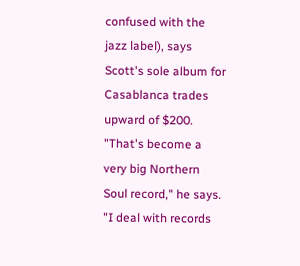confused with the jazz label), says Scott's sole album for Casablanca trades upward of $200. "That's become a very big Northern Soul record," he says. "I deal with records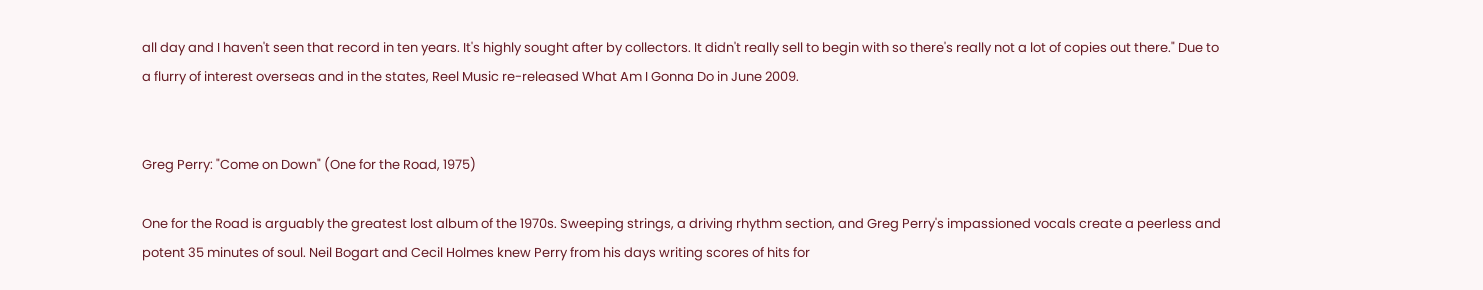all day and I haven't seen that record in ten years. It's highly sought after by collectors. It didn't really sell to begin with so there's really not a lot of copies out there." Due to a flurry of interest overseas and in the states, Reel Music re-released What Am I Gonna Do in June 2009.


Greg Perry: "Come on Down" (One for the Road, 1975)

One for the Road is arguably the greatest lost album of the 1970s. Sweeping strings, a driving rhythm section, and Greg Perry's impassioned vocals create a peerless and potent 35 minutes of soul. Neil Bogart and Cecil Holmes knew Perry from his days writing scores of hits for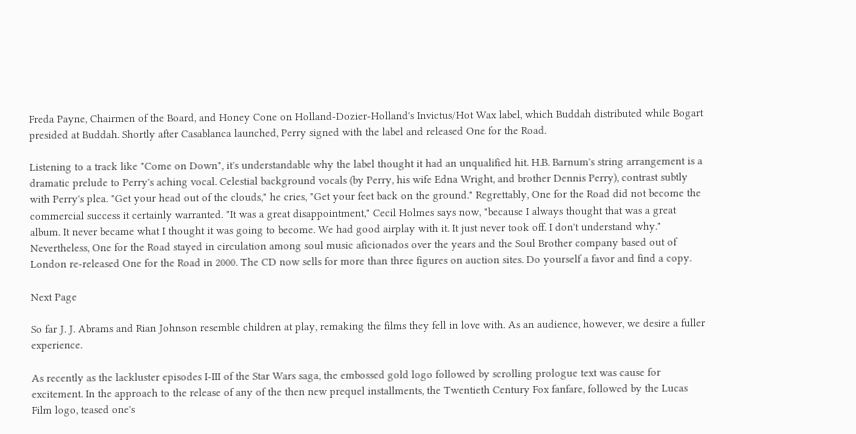Freda Payne, Chairmen of the Board, and Honey Cone on Holland-Dozier-Holland's Invictus/Hot Wax label, which Buddah distributed while Bogart presided at Buddah. Shortly after Casablanca launched, Perry signed with the label and released One for the Road.

Listening to a track like "Come on Down", it's understandable why the label thought it had an unqualified hit. H.B. Barnum's string arrangement is a dramatic prelude to Perry's aching vocal. Celestial background vocals (by Perry, his wife Edna Wright, and brother Dennis Perry), contrast subtly with Perry's plea. "Get your head out of the clouds," he cries, "Get your feet back on the ground." Regrettably, One for the Road did not become the commercial success it certainly warranted. "It was a great disappointment," Cecil Holmes says now, "because I always thought that was a great album. It never became what I thought it was going to become. We had good airplay with it. It just never took off. I don't understand why." Nevertheless, One for the Road stayed in circulation among soul music aficionados over the years and the Soul Brother company based out of London re-released One for the Road in 2000. The CD now sells for more than three figures on auction sites. Do yourself a favor and find a copy.

Next Page

So far J. J. Abrams and Rian Johnson resemble children at play, remaking the films they fell in love with. As an audience, however, we desire a fuller experience.

As recently as the lackluster episodes I-III of the Star Wars saga, the embossed gold logo followed by scrolling prologue text was cause for excitement. In the approach to the release of any of the then new prequel installments, the Twentieth Century Fox fanfare, followed by the Lucas Film logo, teased one's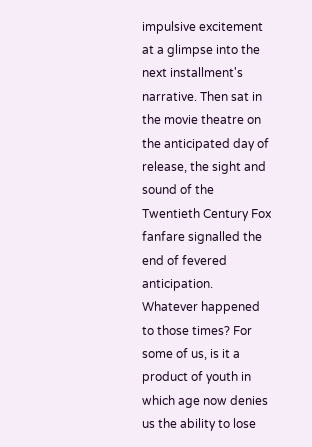impulsive excitement at a glimpse into the next installment's narrative. Then sat in the movie theatre on the anticipated day of release, the sight and sound of the Twentieth Century Fox fanfare signalled the end of fevered anticipation. Whatever happened to those times? For some of us, is it a product of youth in which age now denies us the ability to lose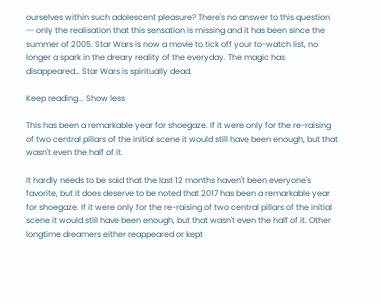ourselves within such adolescent pleasure? There's no answer to this question -- only the realisation that this sensation is missing and it has been since the summer of 2005. Star Wars is now a movie to tick off your to-watch list, no longer a spark in the dreary reality of the everyday. The magic has disappeared… Star Wars is spiritually dead.

Keep reading... Show less

This has been a remarkable year for shoegaze. If it were only for the re-raising of two central pillars of the initial scene it would still have been enough, but that wasn't even the half of it.

It hardly needs to be said that the last 12 months haven't been everyone's favorite, but it does deserve to be noted that 2017 has been a remarkable year for shoegaze. If it were only for the re-raising of two central pillars of the initial scene it would still have been enough, but that wasn't even the half of it. Other longtime dreamers either reappeared or kept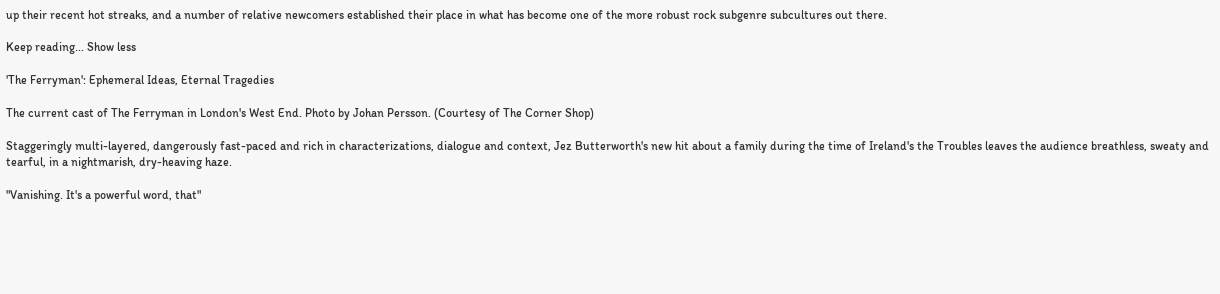up their recent hot streaks, and a number of relative newcomers established their place in what has become one of the more robust rock subgenre subcultures out there.

Keep reading... Show less

'The Ferryman': Ephemeral Ideas, Eternal Tragedies

The current cast of The Ferryman in London's West End. Photo by Johan Persson. (Courtesy of The Corner Shop)

Staggeringly multi-layered, dangerously fast-paced and rich in characterizations, dialogue and context, Jez Butterworth's new hit about a family during the time of Ireland's the Troubles leaves the audience breathless, sweaty and tearful, in a nightmarish, dry-heaving haze.

"Vanishing. It's a powerful word, that"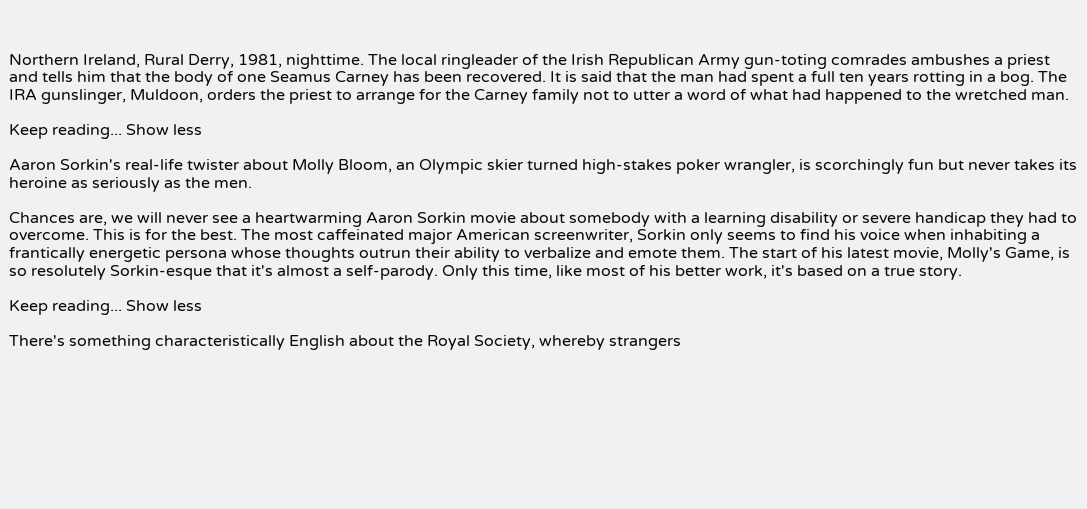Northern Ireland, Rural Derry, 1981, nighttime. The local ringleader of the Irish Republican Army gun-toting comrades ambushes a priest and tells him that the body of one Seamus Carney has been recovered. It is said that the man had spent a full ten years rotting in a bog. The IRA gunslinger, Muldoon, orders the priest to arrange for the Carney family not to utter a word of what had happened to the wretched man.

Keep reading... Show less

Aaron Sorkin's real-life twister about Molly Bloom, an Olympic skier turned high-stakes poker wrangler, is scorchingly fun but never takes its heroine as seriously as the men.

Chances are, we will never see a heartwarming Aaron Sorkin movie about somebody with a learning disability or severe handicap they had to overcome. This is for the best. The most caffeinated major American screenwriter, Sorkin only seems to find his voice when inhabiting a frantically energetic persona whose thoughts outrun their ability to verbalize and emote them. The start of his latest movie, Molly's Game, is so resolutely Sorkin-esque that it's almost a self-parody. Only this time, like most of his better work, it's based on a true story.

Keep reading... Show less

There's something characteristically English about the Royal Society, whereby strangers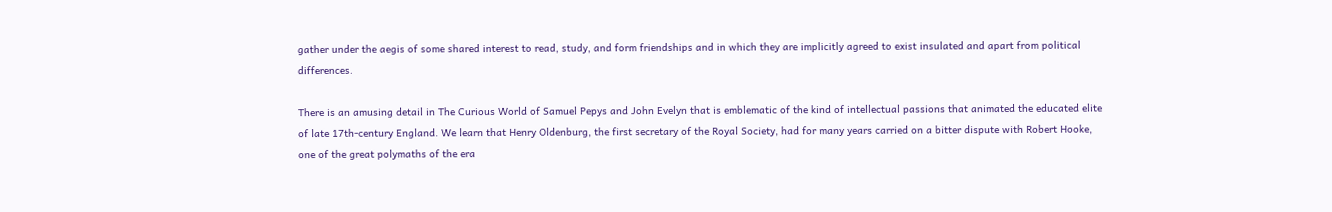gather under the aegis of some shared interest to read, study, and form friendships and in which they are implicitly agreed to exist insulated and apart from political differences.

There is an amusing detail in The Curious World of Samuel Pepys and John Evelyn that is emblematic of the kind of intellectual passions that animated the educated elite of late 17th-century England. We learn that Henry Oldenburg, the first secretary of the Royal Society, had for many years carried on a bitter dispute with Robert Hooke, one of the great polymaths of the era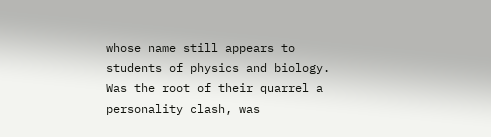whose name still appears to students of physics and biology. Was the root of their quarrel a personality clash, was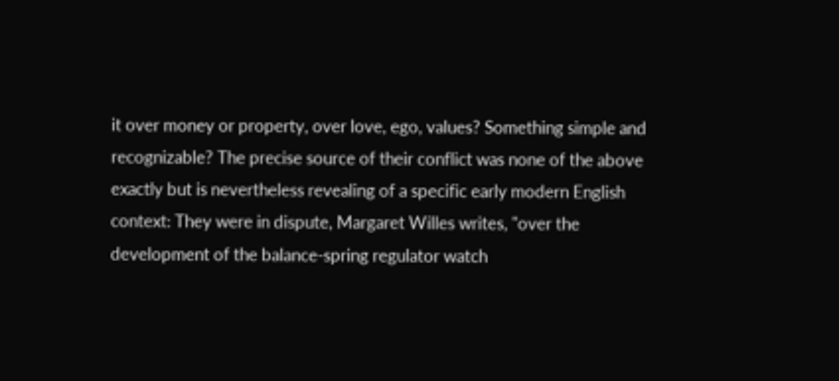it over money or property, over love, ego, values? Something simple and recognizable? The precise source of their conflict was none of the above exactly but is nevertheless revealing of a specific early modern English context: They were in dispute, Margaret Willes writes, "over the development of the balance-spring regulator watch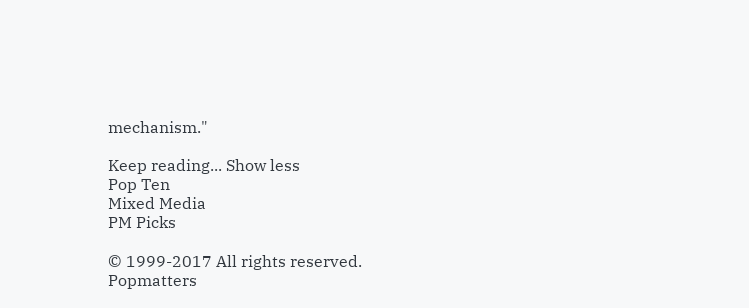mechanism."

Keep reading... Show less
Pop Ten
Mixed Media
PM Picks

© 1999-2017 All rights reserved.
Popmatters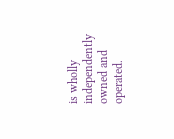is wholly independently owned and operated.